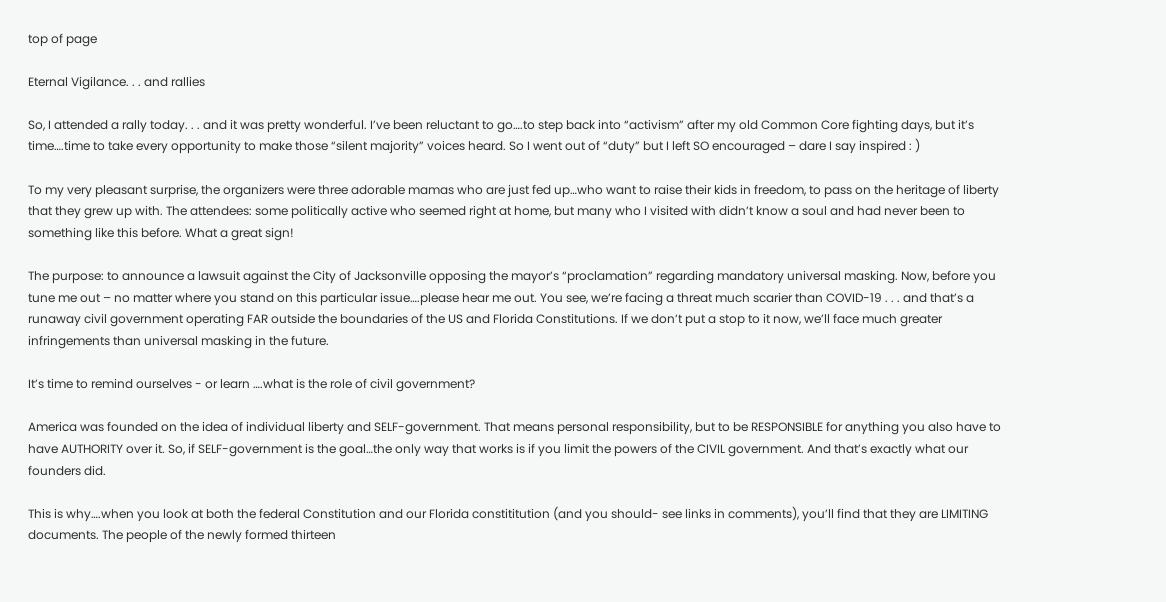top of page

Eternal Vigilance. . . and rallies

So, I attended a rally today. . . and it was pretty wonderful. I’ve been reluctant to go….to step back into “activism” after my old Common Core fighting days, but it’s time….time to take every opportunity to make those “silent majority” voices heard. So I went out of “duty” but I left SO encouraged – dare I say inspired : )

To my very pleasant surprise, the organizers were three adorable mamas who are just fed up…who want to raise their kids in freedom, to pass on the heritage of liberty that they grew up with. The attendees: some politically active who seemed right at home, but many who I visited with didn’t know a soul and had never been to something like this before. What a great sign!

The purpose: to announce a lawsuit against the City of Jacksonville opposing the mayor’s “proclamation” regarding mandatory universal masking. Now, before you tune me out – no matter where you stand on this particular issue….please hear me out. You see, we’re facing a threat much scarier than COVID-19 . . . and that’s a runaway civil government operating FAR outside the boundaries of the US and Florida Constitutions. If we don’t put a stop to it now, we’ll face much greater infringements than universal masking in the future.

It’s time to remind ourselves - or learn ….what is the role of civil government?

America was founded on the idea of individual liberty and SELF-government. That means personal responsibility, but to be RESPONSIBLE for anything you also have to have AUTHORITY over it. So, if SELF-government is the goal…the only way that works is if you limit the powers of the CIVIL government. And that’s exactly what our founders did.

This is why….when you look at both the federal Constitution and our Florida constititution (and you should- see links in comments), you’ll find that they are LIMITING documents. The people of the newly formed thirteen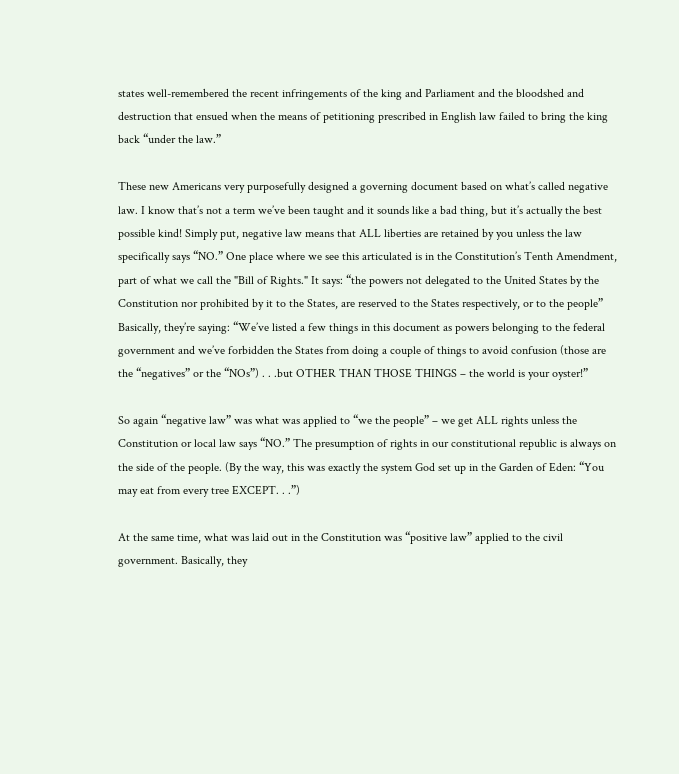states well-remembered the recent infringements of the king and Parliament and the bloodshed and destruction that ensued when the means of petitioning prescribed in English law failed to bring the king back “under the law.”

These new Americans very purposefully designed a governing document based on what’s called negative law. I know that’s not a term we’ve been taught and it sounds like a bad thing, but it’s actually the best possible kind! Simply put, negative law means that ALL liberties are retained by you unless the law specifically says “NO.” One place where we see this articulated is in the Constitution’s Tenth Amendment, part of what we call the "Bill of Rights." It says: “the powers not delegated to the United States by the Constitution nor prohibited by it to the States, are reserved to the States respectively, or to the people” Basically, they’re saying: “We’ve listed a few things in this document as powers belonging to the federal government and we’ve forbidden the States from doing a couple of things to avoid confusion (those are the “negatives” or the “NOs”) . . .but OTHER THAN THOSE THINGS – the world is your oyster!”

So again “negative law” was what was applied to “we the people” – we get ALL rights unless the Constitution or local law says “NO.” The presumption of rights in our constitutional republic is always on the side of the people. (By the way, this was exactly the system God set up in the Garden of Eden: “You may eat from every tree EXCEPT. . .”)

At the same time, what was laid out in the Constitution was “positive law” applied to the civil government. Basically, they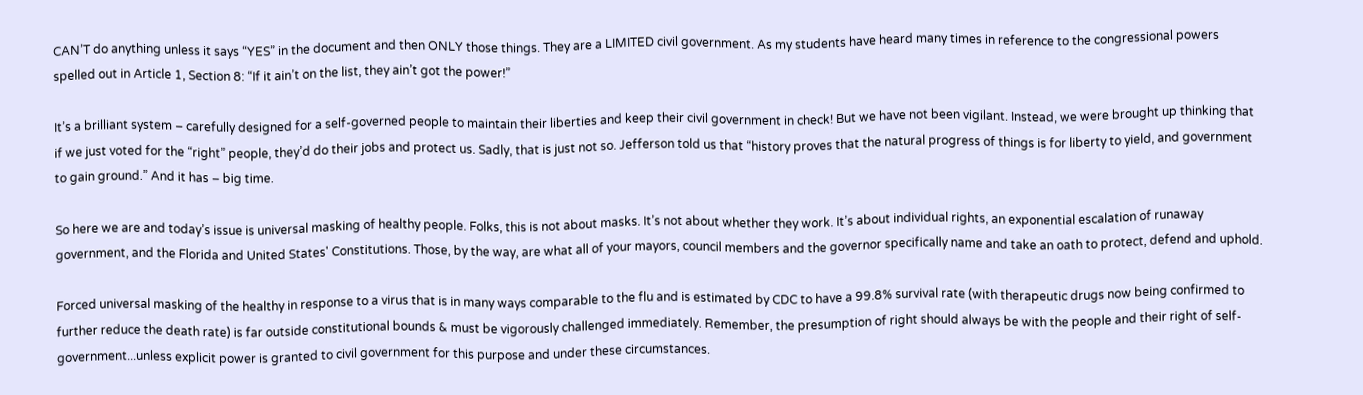CAN’T do anything unless it says “YES” in the document and then ONLY those things. They are a LIMITED civil government. As my students have heard many times in reference to the congressional powers spelled out in Article 1, Section 8: “If it ain’t on the list, they ain’t got the power!”

It’s a brilliant system – carefully designed for a self-governed people to maintain their liberties and keep their civil government in check! But we have not been vigilant. Instead, we were brought up thinking that if we just voted for the “right” people, they’d do their jobs and protect us. Sadly, that is just not so. Jefferson told us that “history proves that the natural progress of things is for liberty to yield, and government to gain ground.” And it has – big time.

So here we are and today’s issue is universal masking of healthy people. Folks, this is not about masks. It’s not about whether they work. It’s about individual rights, an exponential escalation of runaway government, and the Florida and United States' Constitutions. Those, by the way, are what all of your mayors, council members and the governor specifically name and take an oath to protect, defend and uphold.

Forced universal masking of the healthy in response to a virus that is in many ways comparable to the flu and is estimated by CDC to have a 99.8% survival rate (with therapeutic drugs now being confirmed to further reduce the death rate) is far outside constitutional bounds & must be vigorously challenged immediately. Remember, the presumption of right should always be with the people and their right of self-government...unless explicit power is granted to civil government for this purpose and under these circumstances.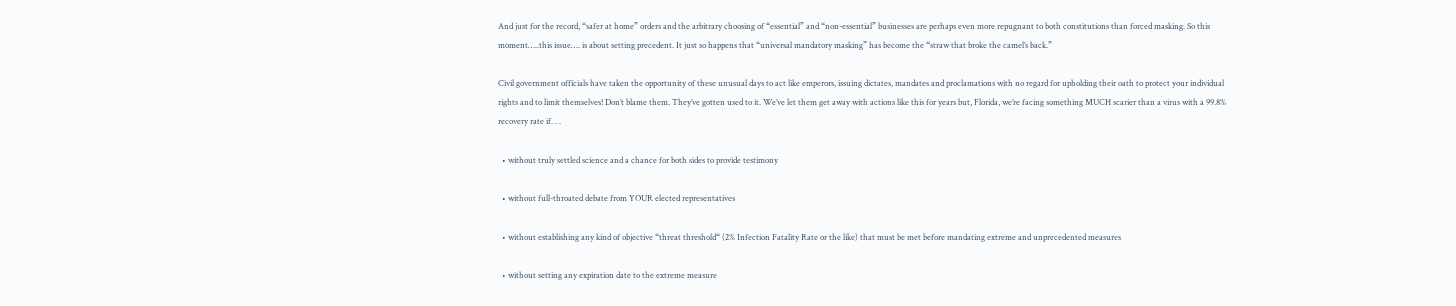And just for the record, “safer at home” orders and the arbitrary choosing of “essential” and “non-essential” businesses are perhaps even more repugnant to both constitutions than forced masking. So this moment…..this issue…. is about setting precedent. It just so happens that “universal mandatory masking” has become the “straw that broke the camel’s back.”

Civil government officials have taken the opportunity of these unusual days to act like emperors, issuing dictates, mandates and proclamations with no regard for upholding their oath to protect your individual rights and to limit themselves! Don’t blame them. They’ve gotten used to it. We’ve let them get away with actions like this for years but, Florida, we’re facing something MUCH scarier than a virus with a 99.8% recovery rate if. . .

  • without truly settled science and a chance for both sides to provide testimony

  • without full-throated debate from YOUR elected representatives

  • without establishing any kind of objective “threat threshold“ (2% Infection Fatality Rate or the like) that must be met before mandating extreme and unprecedented measures

  • without setting any expiration date to the extreme measure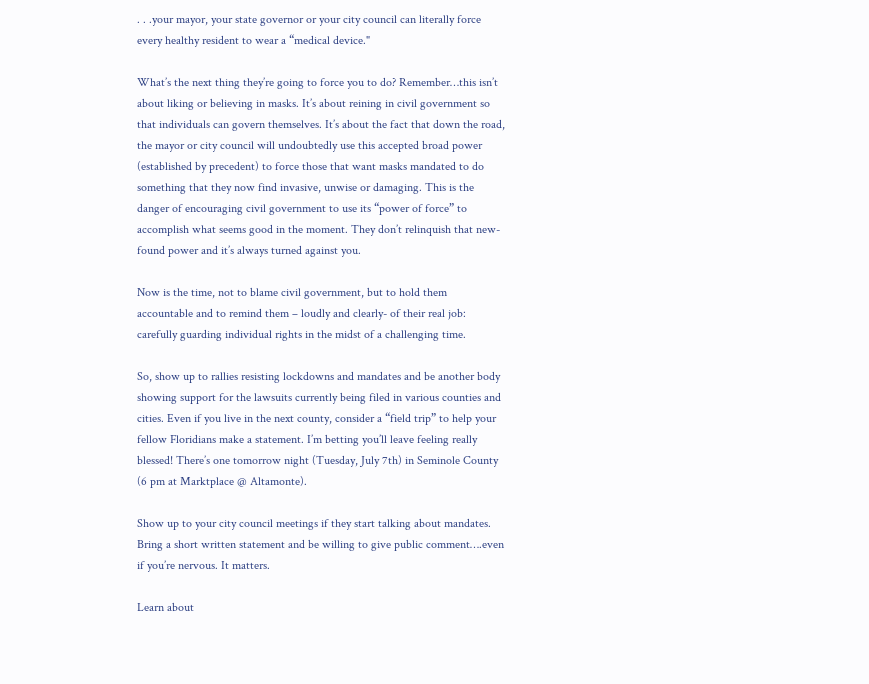. . .your mayor, your state governor or your city council can literally force every healthy resident to wear a “medical device."

What’s the next thing they’re going to force you to do? Remember…this isn’t about liking or believing in masks. It’s about reining in civil government so that individuals can govern themselves. It’s about the fact that down the road, the mayor or city council will undoubtedly use this accepted broad power (established by precedent) to force those that want masks mandated to do something that they now find invasive, unwise or damaging. This is the danger of encouraging civil government to use its “power of force” to accomplish what seems good in the moment. They don’t relinquish that new-found power and it’s always turned against you.

Now is the time, not to blame civil government, but to hold them accountable and to remind them – loudly and clearly- of their real job: carefully guarding individual rights in the midst of a challenging time.

So, show up to rallies resisting lockdowns and mandates and be another body showing support for the lawsuits currently being filed in various counties and cities. Even if you live in the next county, consider a “field trip” to help your fellow Floridians make a statement. I’m betting you’ll leave feeling really blessed! There’s one tomorrow night (Tuesday, July 7th) in Seminole County (6 pm at Marktplace @ Altamonte).

Show up to your city council meetings if they start talking about mandates. Bring a short written statement and be willing to give public comment….even if you’re nervous. It matters.

Learn about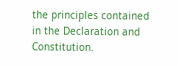the principles contained in the Declaration and Constitution.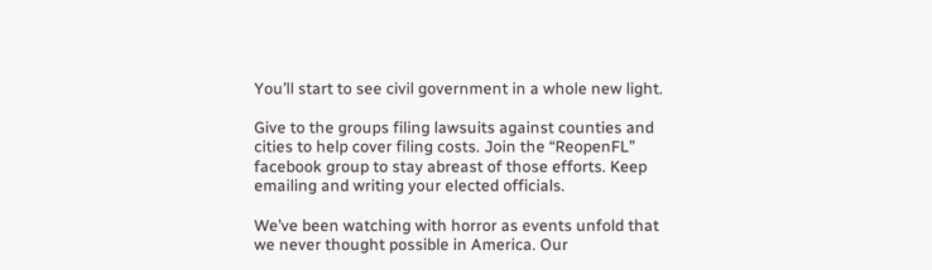You’ll start to see civil government in a whole new light.

Give to the groups filing lawsuits against counties and cities to help cover filing costs. Join the “ReopenFL” facebook group to stay abreast of those efforts. Keep emailing and writing your elected officials.

We’ve been watching with horror as events unfold that we never thought possible in America. Our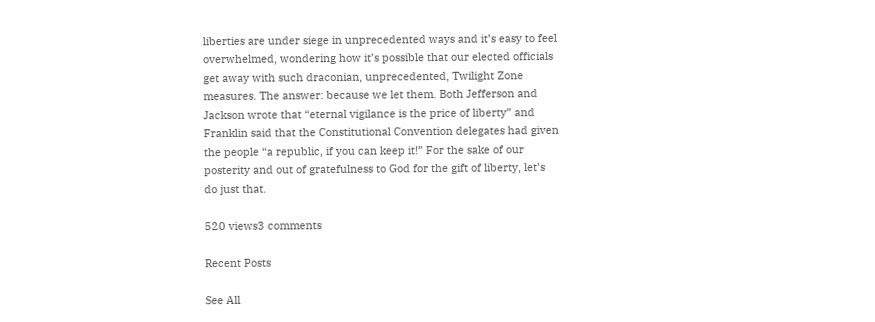liberties are under siege in unprecedented ways and it’s easy to feel overwhelmed, wondering how it’s possible that our elected officials get away with such draconian, unprecedented, Twilight Zone measures. The answer: because we let them. Both Jefferson and Jackson wrote that “eternal vigilance is the price of liberty” and Franklin said that the Constitutional Convention delegates had given the people “a republic, if you can keep it!” For the sake of our posterity and out of gratefulness to God for the gift of liberty, let’s do just that.

520 views3 comments

Recent Posts

See All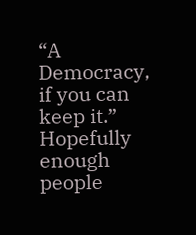“A Democracy, if you can keep it.” Hopefully enough people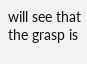will see that the grasp is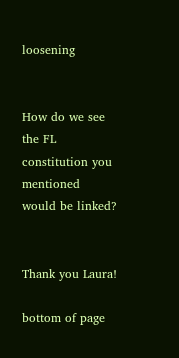loosening


How do we see the FL constitution you mentioned would be linked?


Thank you Laura!

bottom of page